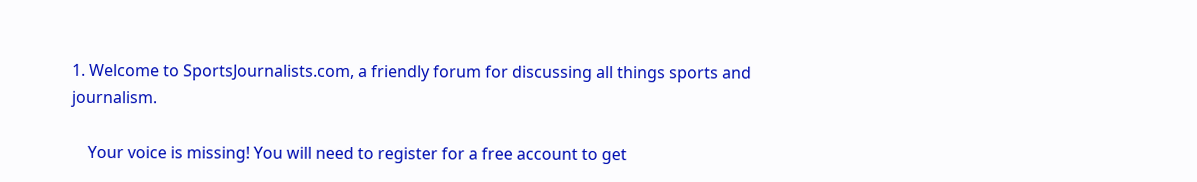1. Welcome to SportsJournalists.com, a friendly forum for discussing all things sports and journalism.

    Your voice is missing! You will need to register for a free account to get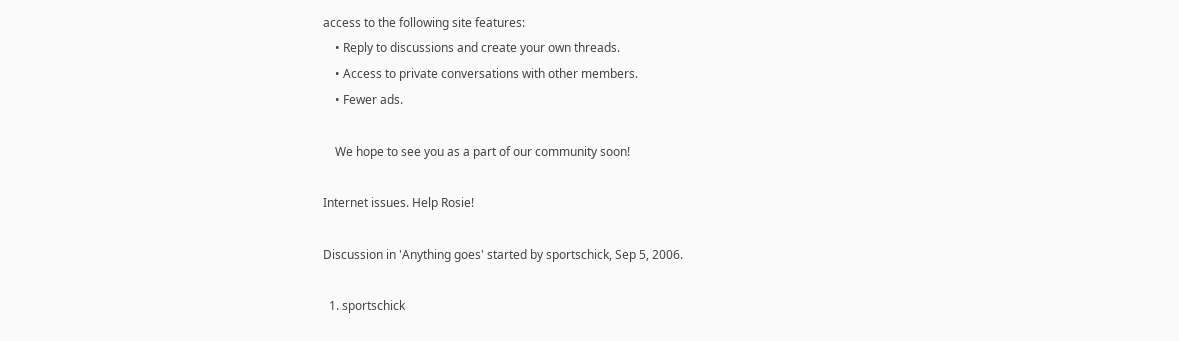access to the following site features:
    • Reply to discussions and create your own threads.
    • Access to private conversations with other members.
    • Fewer ads.

    We hope to see you as a part of our community soon!

Internet issues. Help Rosie!

Discussion in 'Anything goes' started by sportschick, Sep 5, 2006.

  1. sportschick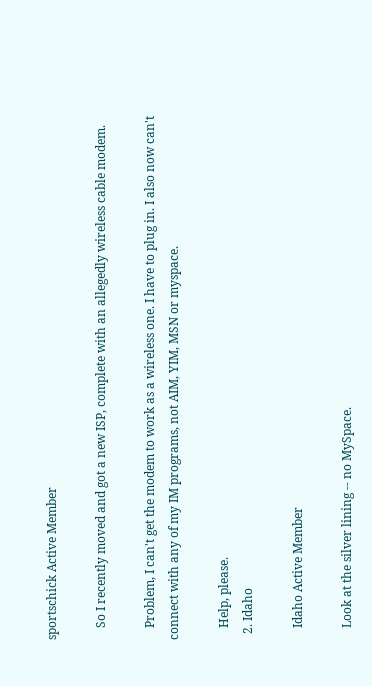sportschick Active Member

    So I recently moved and got a new ISP, complete with an allegedly wireless cable modem.

    Problem, I can't get the modem to work as a wireless one. I have to plug in. I also now can't connect with any of my IM programs, not AIM, YIM, MSN or myspace.

    Help, please.
  2. Idaho

    Idaho Active Member

    Look at the silver lining -- no MySpace.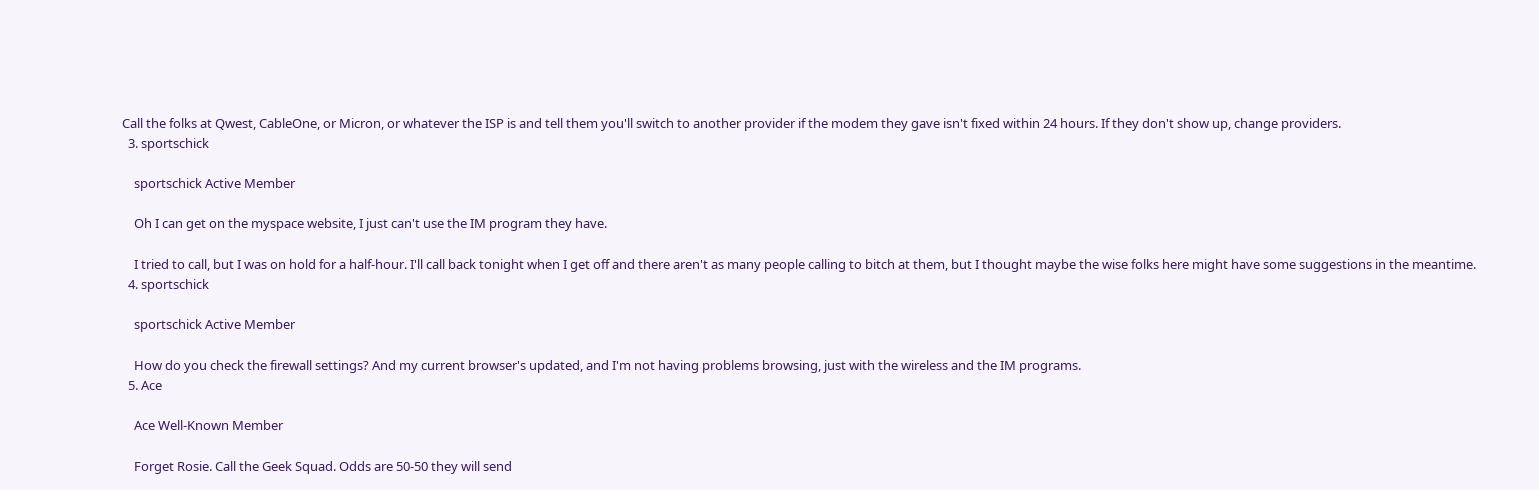Call the folks at Qwest, CableOne, or Micron, or whatever the ISP is and tell them you'll switch to another provider if the modem they gave isn't fixed within 24 hours. If they don't show up, change providers.
  3. sportschick

    sportschick Active Member

    Oh I can get on the myspace website, I just can't use the IM program they have.

    I tried to call, but I was on hold for a half-hour. I'll call back tonight when I get off and there aren't as many people calling to bitch at them, but I thought maybe the wise folks here might have some suggestions in the meantime.
  4. sportschick

    sportschick Active Member

    How do you check the firewall settings? And my current browser's updated, and I'm not having problems browsing, just with the wireless and the IM programs.
  5. Ace

    Ace Well-Known Member

    Forget Rosie. Call the Geek Squad. Odds are 50-50 they will send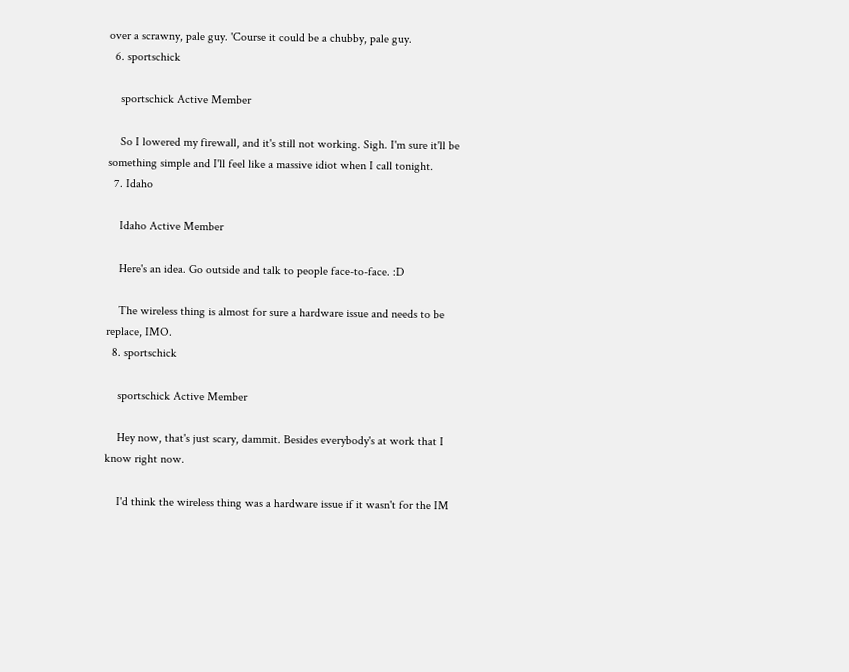over a scrawny, pale guy. 'Course it could be a chubby, pale guy.
  6. sportschick

    sportschick Active Member

    So I lowered my firewall, and it's still not working. Sigh. I'm sure it'll be something simple and I'll feel like a massive idiot when I call tonight.
  7. Idaho

    Idaho Active Member

    Here's an idea. Go outside and talk to people face-to-face. :D

    The wireless thing is almost for sure a hardware issue and needs to be replace, IMO.
  8. sportschick

    sportschick Active Member

    Hey now, that's just scary, dammit. Besides everybody's at work that I know right now.

    I'd think the wireless thing was a hardware issue if it wasn't for the IM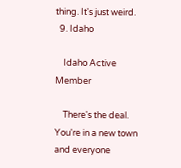thing. It's just weird.
  9. Idaho

    Idaho Active Member

    There's the deal. You're in a new town and everyone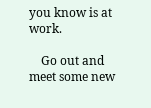you know is at work.

    Go out and meet some new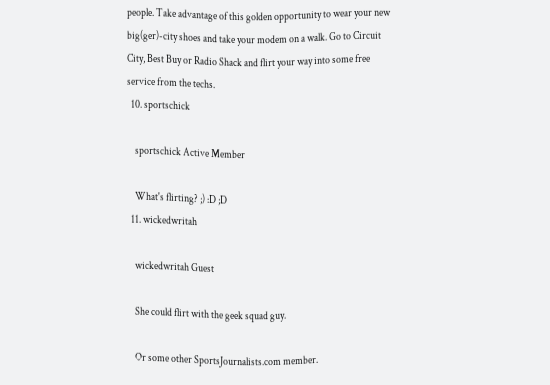people. Take advantage of this golden opportunity to wear your new big(ger)-city shoes and take your modem on a walk. Go to Circuit City, Best Buy or Radio Shack and flirt your way into some free service from the techs.
  10. sportschick

    sportschick Active Member

    What's flirting? ;) :D ;D
  11. wickedwritah

    wickedwritah Guest

    She could flirt with the geek squad guy.

    Or some other SportsJournalists.com member.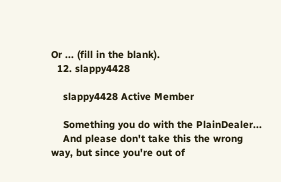Or ... (fill in the blank).
  12. slappy4428

    slappy4428 Active Member

    Something you do with the PlainDealer...
    And please don't take this the wrong way, but since you're out of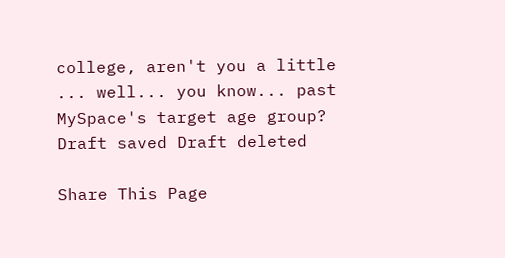college, aren't you a little ... well... you know... past MySpace's target age group?
Draft saved Draft deleted

Share This Page